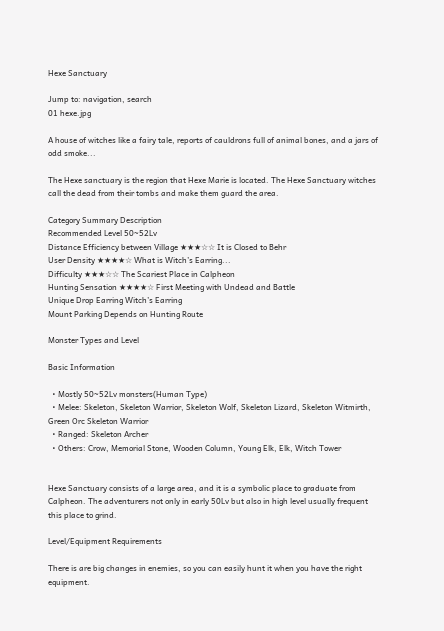Hexe Sanctuary

Jump to: navigation, search
01 hexe.jpg

A house of witches like a fairy tale, reports of cauldrons full of animal bones, and a jars of odd smoke...

The Hexe sanctuary is the region that Hexe Marie is located. The Hexe Sanctuary witches call the dead from their tombs and make them guard the area.

Category Summary Description
Recommended Level 50~52Lv
Distance Efficiency between Village ★★★☆☆ It is Closed to Behr
User Density ★★★★☆ What is Witch’s Earring...
Difficulty ★★★☆☆ The Scariest Place in Calpheon
Hunting Sensation ★★★★☆ First Meeting with Undead and Battle
Unique Drop Earring Witch’s Earring
Mount Parking Depends on Hunting Route

Monster Types and Level

Basic Information

  • Mostly 50~52Lv monsters(Human Type)
  • Melee: Skeleton, Skeleton Warrior, Skeleton Wolf, Skeleton Lizard, Skeleton Witmirth, Green Orc Skeleton Warrior
  • Ranged: Skeleton Archer
  • Others: Crow, Memorial Stone, Wooden Column, Young Elk, Elk, Witch Tower


Hexe Sanctuary consists of a large area, and it is a symbolic place to graduate from Calpheon. The adventurers not only in early 50Lv but also in high level usually frequent this place to grind.

Level/Equipment Requirements

There is are big changes in enemies, so you can easily hunt it when you have the right equipment.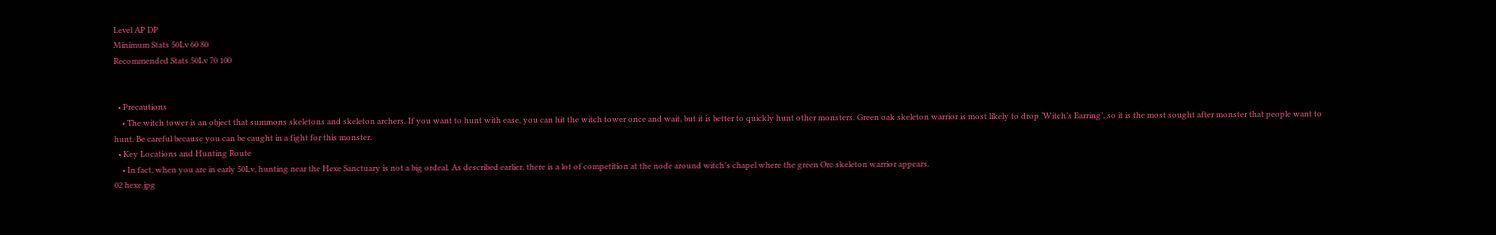Level AP DP
Minimum Stats 50Lv 60 80
Recommended Stats 50Lv 70 100


  • Precautions
    • The witch tower is an object that summons skeletons and skeleton archers. If you want to hunt with ease, you can hit the witch tower once and wait, but it is better to quickly hunt other monsters. Green oak skeleton warrior is most likely to drop ‘Witch’s Earring’, so it is the most sought after monster that people want to hunt. Be careful because you can be caught in a fight for this monster.
  • Key Locations and Hunting Route
    • In fact, when you are in early 50Lv, hunting near the Hexe Sanctuary is not a big ordeal. As described earlier, there is a lot of competition at the node around witch’s chapel where the green Orc skeleton warrior appears.
02 hexe.jpg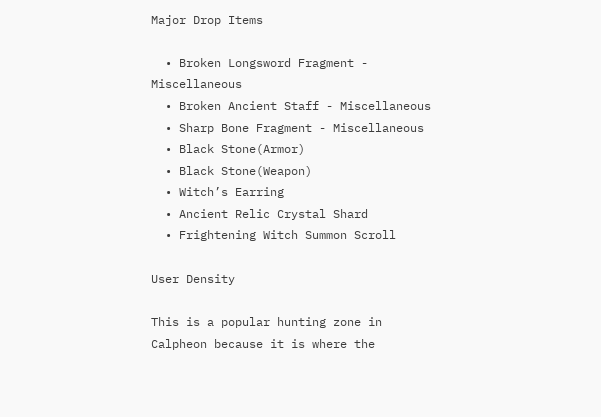Major Drop Items

  • Broken Longsword Fragment - Miscellaneous
  • Broken Ancient Staff - Miscellaneous
  • Sharp Bone Fragment - Miscellaneous
  • Black Stone(Armor)
  • Black Stone(Weapon)
  • Witch’s Earring
  • Ancient Relic Crystal Shard
  • Frightening Witch Summon Scroll

User Density

This is a popular hunting zone in Calpheon because it is where the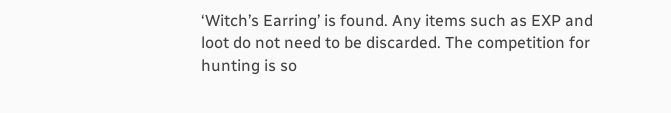‘Witch’s Earring’ is found. Any items such as EXP and loot do not need to be discarded. The competition for hunting is so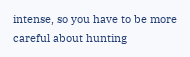intense, so you have to be more careful about hunting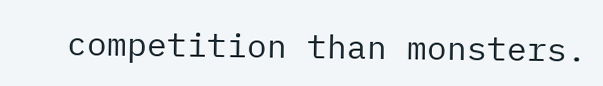competition than monsters.